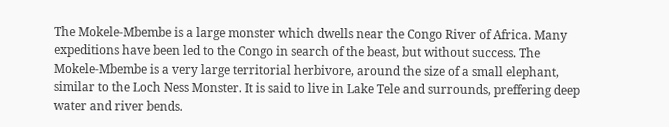The Mokele-Mbembe is a large monster which dwells near the Congo River of Africa. Many expeditions have been led to the Congo in search of the beast, but without success. The Mokele-Mbembe is a very large territorial herbivore, around the size of a small elephant, similar to the Loch Ness Monster. It is said to live in Lake Tele and surrounds, preffering deep water and river bends.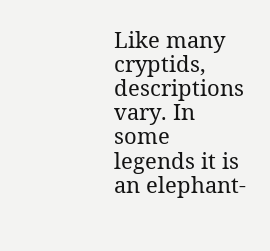Like many cryptids, descriptions vary. In some legends it is an elephant-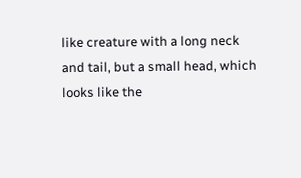like creature with a long neck and tail, but a small head, which looks like the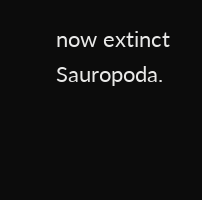now extinct Sauropoda.